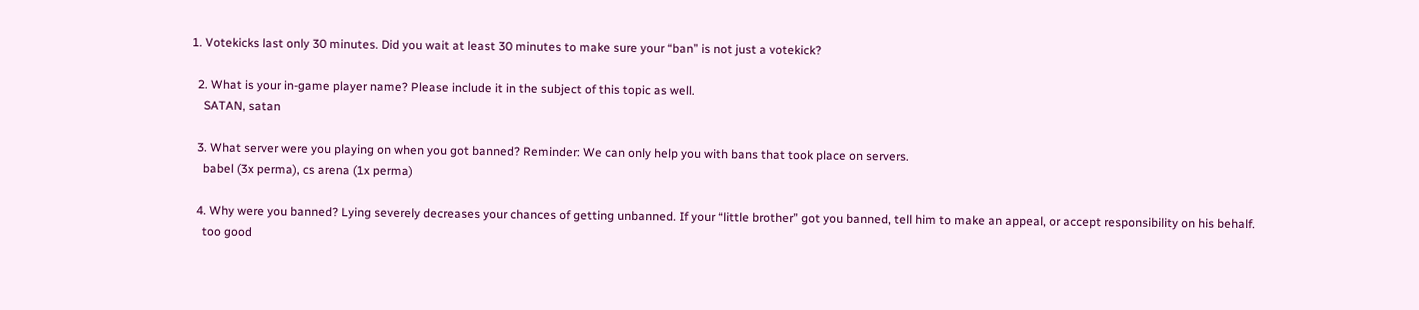1. Votekicks last only 30 minutes. Did you wait at least 30 minutes to make sure your “ban” is not just a votekick?

  2. What is your in-game player name? Please include it in the subject of this topic as well.
    SATAN, satan

  3. What server were you playing on when you got banned? Reminder: We can only help you with bans that took place on servers.
    babel (3x perma), cs arena (1x perma)

  4. Why were you banned? Lying severely decreases your chances of getting unbanned. If your “little brother” got you banned, tell him to make an appeal, or accept responsibility on his behalf.
    too good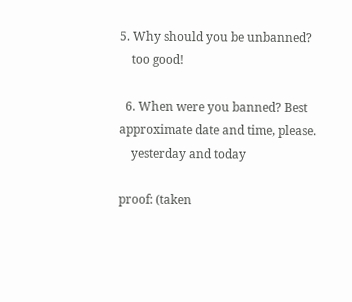5. Why should you be unbanned?
    too good!

  6. When were you banned? Best approximate date and time, please.
    yesterday and today

proof: (taken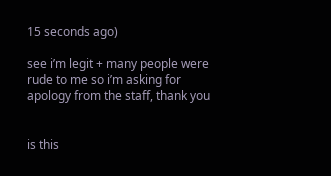15 seconds ago)

see i’m legit + many people were rude to me so i’m asking for apology from the staff, thank you


is this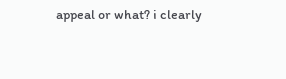appeal or what? i clearly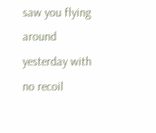saw you flying around yesterday with no recoil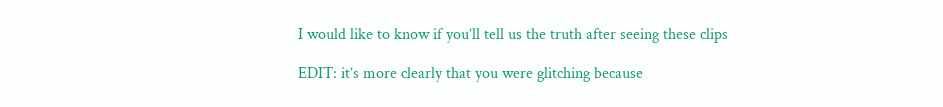I would like to know if you’ll tell us the truth after seeing these clips

EDIT: it’s more clearly that you were glitching because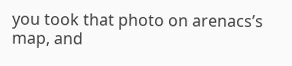you took that photo on arenacs’s map, and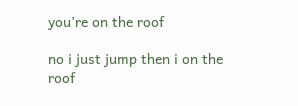you’re on the roof

no i just jump then i on the roof